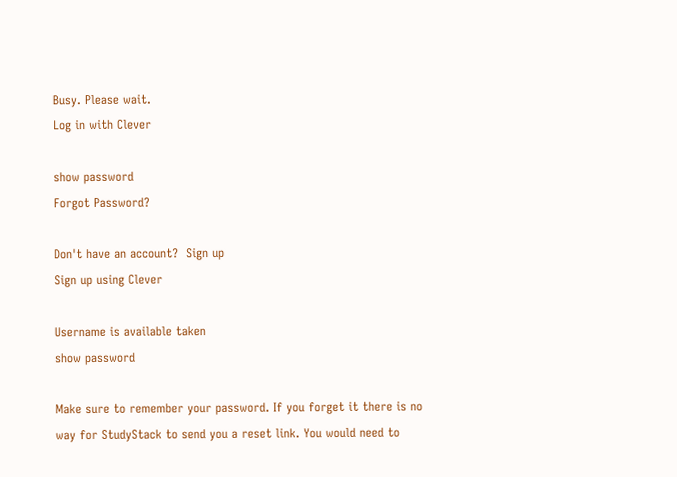Busy. Please wait.
Log in with Clever

show password
Forgot Password?

Don't have an account?  Sign up
Sign up using Clever

Username is available taken
show password

Make sure to remember your password. If you forget it there is no way for StudyStack to send you a reset link. You would need to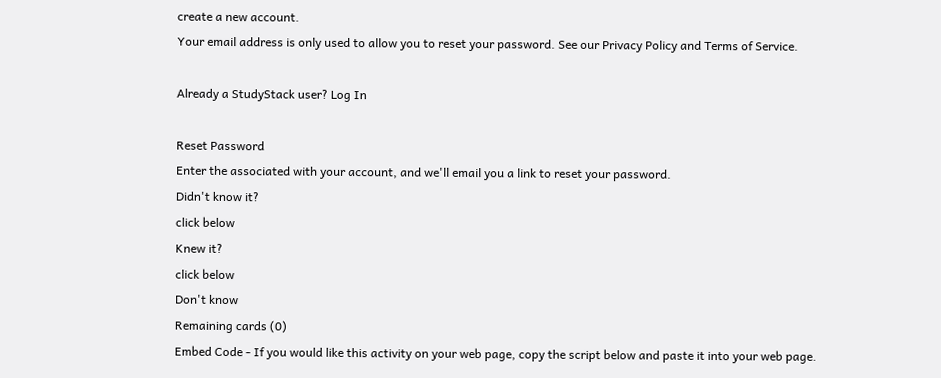create a new account.
Your email address is only used to allow you to reset your password. See our Privacy Policy and Terms of Service.

Already a StudyStack user? Log In

Reset Password
Enter the associated with your account, and we'll email you a link to reset your password.
Didn't know it?
click below
Knew it?
click below
Don't know
Remaining cards (0)
Embed Code - If you would like this activity on your web page, copy the script below and paste it into your web page.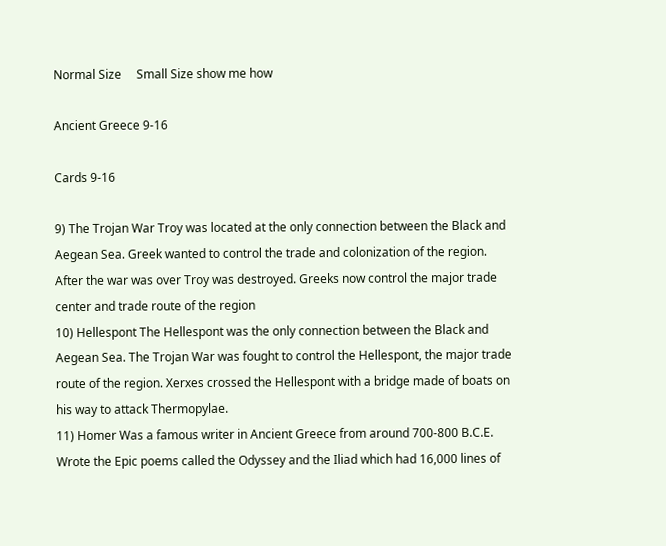Normal Size     Small Size show me how

Ancient Greece 9-16

Cards 9-16

9) The Trojan War Troy was located at the only connection between the Black and Aegean Sea. Greek wanted to control the trade and colonization of the region. After the war was over Troy was destroyed. Greeks now control the major trade center and trade route of the region
10) Hellespont The Hellespont was the only connection between the Black and Aegean Sea. The Trojan War was fought to control the Hellespont, the major trade route of the region. Xerxes crossed the Hellespont with a bridge made of boats on his way to attack Thermopylae.
11) Homer Was a famous writer in Ancient Greece from around 700-800 B.C.E. Wrote the Epic poems called the Odyssey and the Iliad which had 16,000 lines of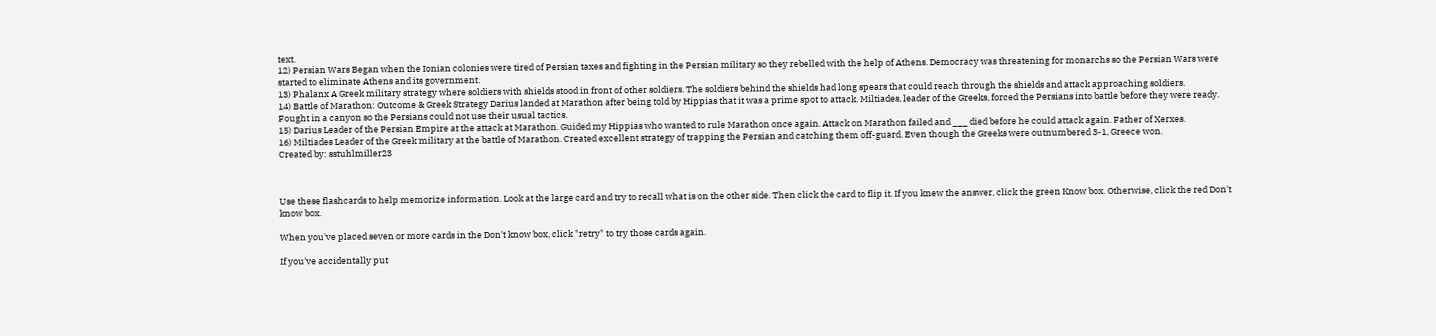text.
12) Persian Wars Began when the Ionian colonies were tired of Persian taxes and fighting in the Persian military so they rebelled with the help of Athens. Democracy was threatening for monarchs so the Persian Wars were started to eliminate Athens and its government.
13) Phalanx A Greek military strategy where soldiers with shields stood in front of other soldiers. The soldiers behind the shields had long spears that could reach through the shields and attack approaching soldiers.
14) Battle of Marathon: Outcome & Greek Strategy Darius landed at Marathon after being told by Hippias that it was a prime spot to attack. Miltiades, leader of the Greeks, forced the Persians into battle before they were ready. Fought in a canyon so the Persians could not use their usual tactics.
15) Darius Leader of the Persian Empire at the attack at Marathon. Guided my Hippias who wanted to rule Marathon once again. Attack on Marathon failed and ___ died before he could attack again. Father of Xerxes.
16) Miltiades Leader of the Greek military at the battle of Marathon. Created excellent strategy of trapping the Persian and catching them off-guard. Even though the Greeks were outnumbered 3-1, Greece won.
Created by: sstuhlmiller23



Use these flashcards to help memorize information. Look at the large card and try to recall what is on the other side. Then click the card to flip it. If you knew the answer, click the green Know box. Otherwise, click the red Don't know box.

When you've placed seven or more cards in the Don't know box, click "retry" to try those cards again.

If you've accidentally put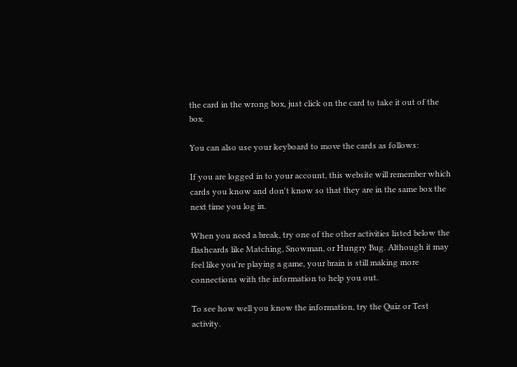the card in the wrong box, just click on the card to take it out of the box.

You can also use your keyboard to move the cards as follows:

If you are logged in to your account, this website will remember which cards you know and don't know so that they are in the same box the next time you log in.

When you need a break, try one of the other activities listed below the flashcards like Matching, Snowman, or Hungry Bug. Although it may feel like you're playing a game, your brain is still making more connections with the information to help you out.

To see how well you know the information, try the Quiz or Test activity.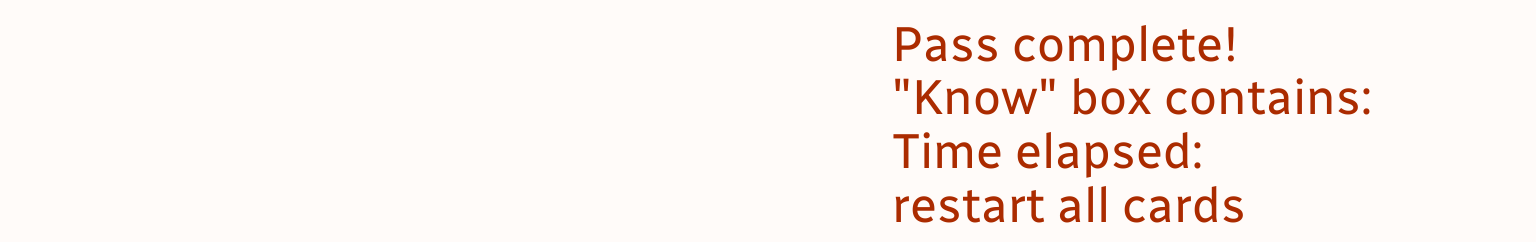Pass complete!
"Know" box contains:
Time elapsed:
restart all cards